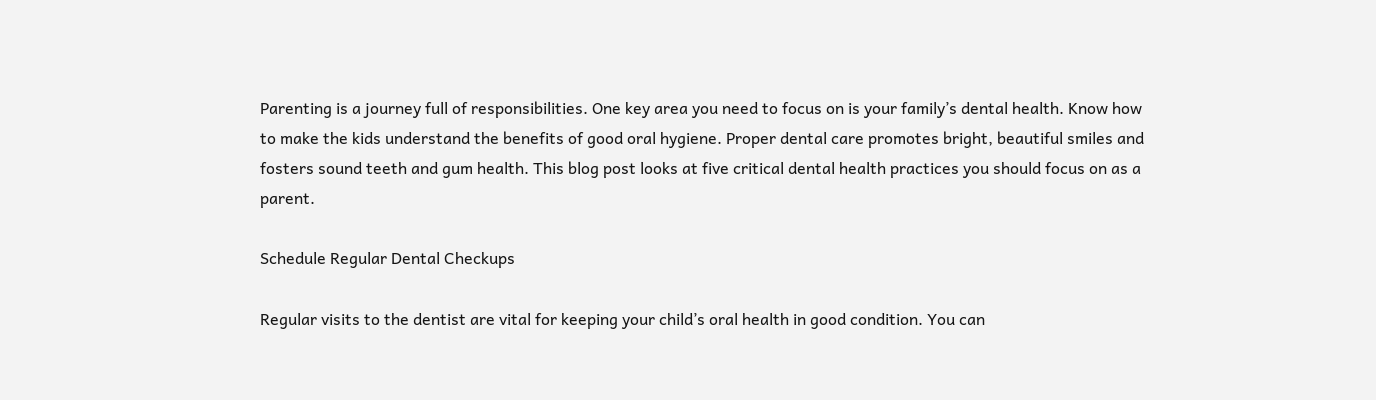Parenting is a journey full of responsibilities. One key area you need to focus on is your family’s dental health. Know how to make the kids understand the benefits of good oral hygiene. Proper dental care promotes bright, beautiful smiles and fosters sound teeth and gum health. This blog post looks at five critical dental health practices you should focus on as a parent.

Schedule Regular Dental Checkups

Regular visits to the dentist are vital for keeping your child’s oral health in good condition. You can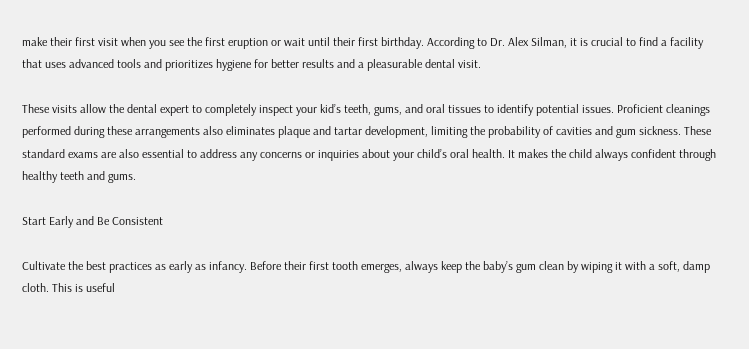make their first visit when you see the first eruption or wait until their first birthday. According to Dr. Alex Silman, it is crucial to find a facility that uses advanced tools and prioritizes hygiene for better results and a pleasurable dental visit.

These visits allow the dental expert to completely inspect your kid’s teeth, gums, and oral tissues to identify potential issues. Proficient cleanings performed during these arrangements also eliminates plaque and tartar development, limiting the probability of cavities and gum sickness. These standard exams are also essential to address any concerns or inquiries about your child’s oral health. It makes the child always confident through healthy teeth and gums.

Start Early and Be Consistent

Cultivate the best practices as early as infancy. Before their first tooth emerges, always keep the baby’s gum clean by wiping it with a soft, damp cloth. This is useful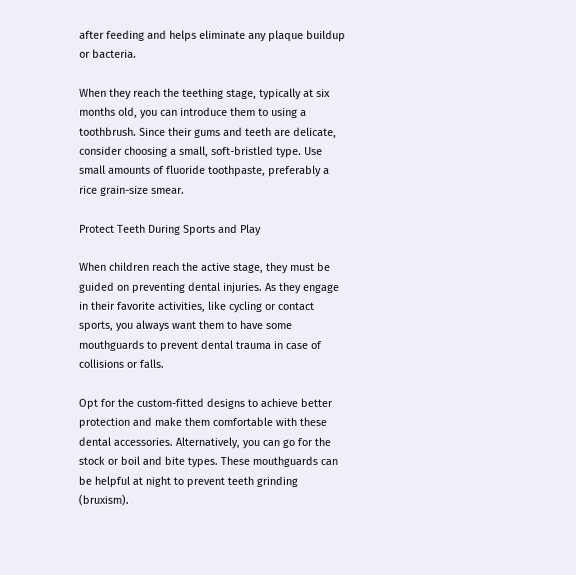after feeding and helps eliminate any plaque buildup or bacteria.

When they reach the teething stage, typically at six months old, you can introduce them to using a toothbrush. Since their gums and teeth are delicate, consider choosing a small, soft-bristled type. Use small amounts of fluoride toothpaste, preferably a rice grain-size smear.

Protect Teeth During Sports and Play

When children reach the active stage, they must be guided on preventing dental injuries. As they engage in their favorite activities, like cycling or contact sports, you always want them to have some mouthguards to prevent dental trauma in case of collisions or falls.

Opt for the custom-fitted designs to achieve better protection and make them comfortable with these dental accessories. Alternatively, you can go for the stock or boil and bite types. These mouthguards can be helpful at night to prevent teeth grinding (bruxism).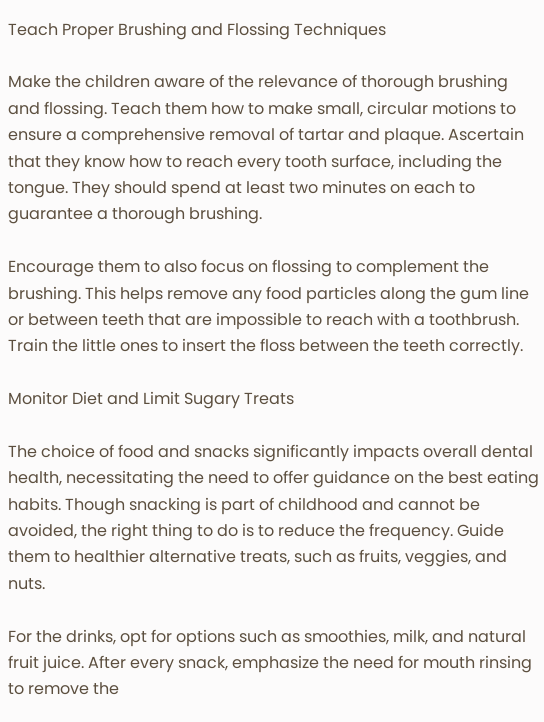Teach Proper Brushing and Flossing Techniques

Make the children aware of the relevance of thorough brushing and flossing. Teach them how to make small, circular motions to ensure a comprehensive removal of tartar and plaque. Ascertain that they know how to reach every tooth surface, including the tongue. They should spend at least two minutes on each to guarantee a thorough brushing.

Encourage them to also focus on flossing to complement the brushing. This helps remove any food particles along the gum line or between teeth that are impossible to reach with a toothbrush. Train the little ones to insert the floss between the teeth correctly.

Monitor Diet and Limit Sugary Treats

The choice of food and snacks significantly impacts overall dental health, necessitating the need to offer guidance on the best eating habits. Though snacking is part of childhood and cannot be avoided, the right thing to do is to reduce the frequency. Guide them to healthier alternative treats, such as fruits, veggies, and nuts.

For the drinks, opt for options such as smoothies, milk, and natural fruit juice. After every snack, emphasize the need for mouth rinsing to remove the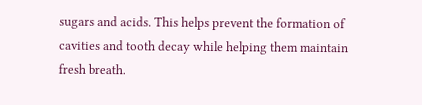sugars and acids. This helps prevent the formation of cavities and tooth decay while helping them maintain fresh breath.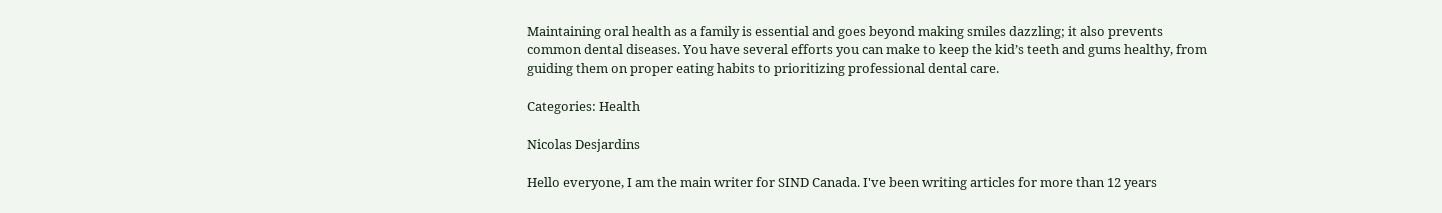Maintaining oral health as a family is essential and goes beyond making smiles dazzling; it also prevents common dental diseases. You have several efforts you can make to keep the kid’s teeth and gums healthy, from guiding them on proper eating habits to prioritizing professional dental care.

Categories: Health

Nicolas Desjardins

Hello everyone, I am the main writer for SIND Canada. I've been writing articles for more than 12 years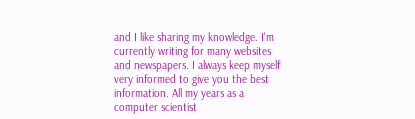and I like sharing my knowledge. I'm currently writing for many websites and newspapers. I always keep myself very informed to give you the best information. All my years as a computer scientist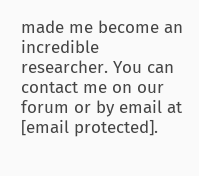made me become an incredible researcher. You can contact me on our forum or by email at [email protected].